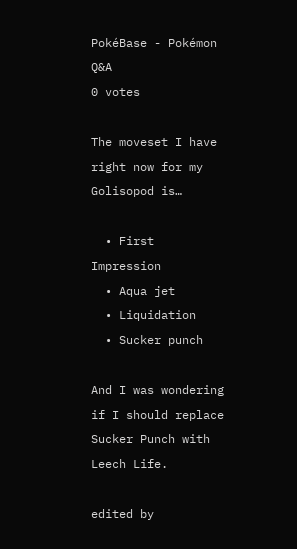PokéBase - Pokémon Q&A
0 votes

The moveset I have right now for my Golisopod is…

  • First Impression
  • Aqua jet
  • Liquidation
  • Sucker punch

And I was wondering if I should replace Sucker Punch with Leech Life.

edited by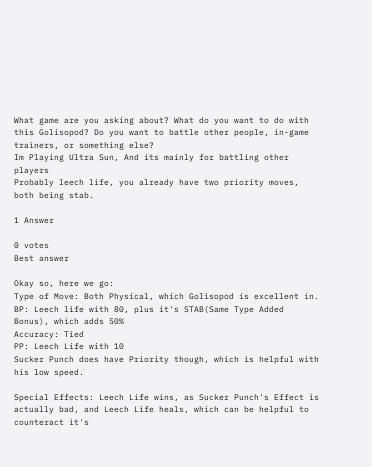What game are you asking about? What do you want to do with this Golisopod? Do you want to battle other people, in-game trainers, or something else?
Im Playing Ultra Sun, And its mainly for battling other players
Probably leech life, you already have two priority moves, both being stab.

1 Answer

0 votes
Best answer

Okay so, here we go:
Type of Move: Both Physical, which Golisopod is excellent in.
BP: Leech life with 80, plus it's STAB(Same Type Added Bonus), which adds 50%
Accuracy: Tied
PP: Leech Life with 10
Sucker Punch does have Priority though, which is helpful with his low speed.

Special Effects: Leech Life wins, as Sucker Punch's Effect is actually bad, and Leech Life heals, which can be helpful to counteract it's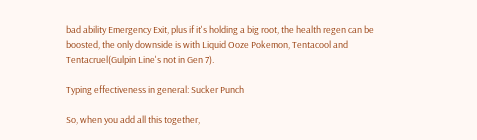bad ability Emergency Exit, plus if it's holding a big root, the health regen can be boosted, the only downside is with Liquid Ooze Pokemon, Tentacool and Tentacruel(Gulpin Line's not in Gen 7).

Typing effectiveness in general: Sucker Punch

So, when you add all this together,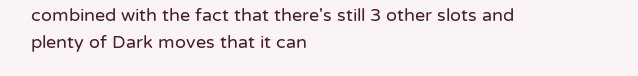combined with the fact that there's still 3 other slots and plenty of Dark moves that it can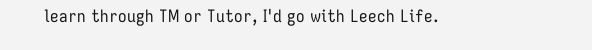learn through TM or Tutor, I'd go with Leech Life.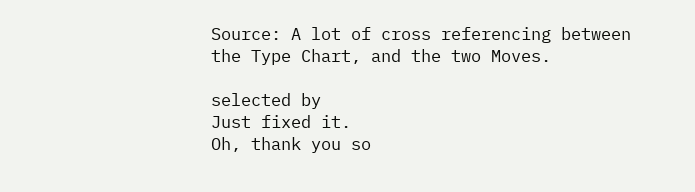Source: A lot of cross referencing between the Type Chart, and the two Moves.

selected by
Just fixed it.
Oh, thank you so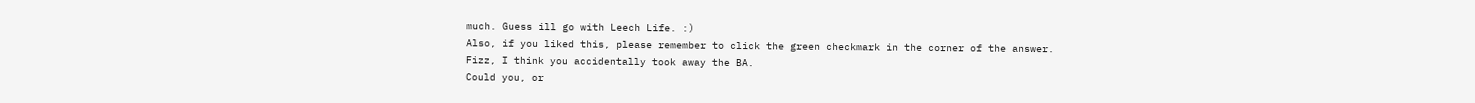much. Guess ill go with Leech Life. :)
Also, if you liked this, please remember to click the green checkmark in the corner of the answer.
Fizz, I think you accidentally took away the BA.
Could you, or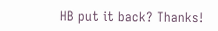HB put it back? Thanks!